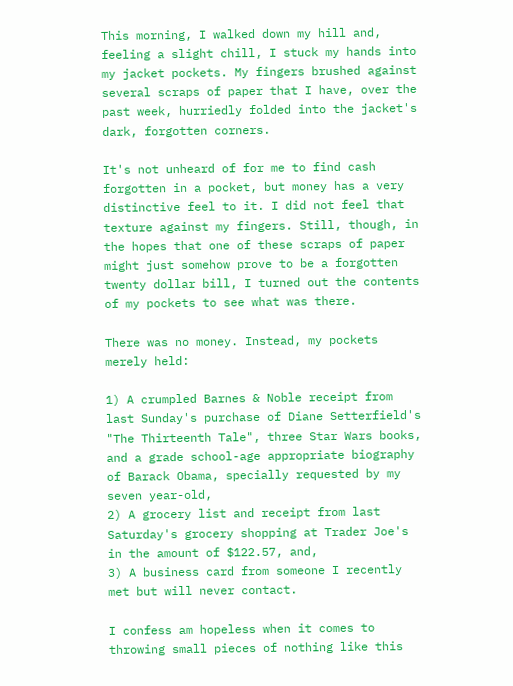This morning, I walked down my hill and, feeling a slight chill, I stuck my hands into my jacket pockets. My fingers brushed against several scraps of paper that I have, over the past week, hurriedly folded into the jacket's dark, forgotten corners.

It's not unheard of for me to find cash forgotten in a pocket, but money has a very distinctive feel to it. I did not feel that texture against my fingers. Still, though, in the hopes that one of these scraps of paper might just somehow prove to be a forgotten twenty dollar bill, I turned out the contents of my pockets to see what was there.

There was no money. Instead, my pockets merely held:

1) A crumpled Barnes & Noble receipt from last Sunday's purchase of Diane Setterfield's "The Thirteenth Tale", three Star Wars books, and a grade school-age appropriate biography of Barack Obama, specially requested by my seven year-old,
2) A grocery list and receipt from last Saturday's grocery shopping at Trader Joe's in the amount of $122.57, and,
3) A business card from someone I recently met but will never contact.

I confess am hopeless when it comes to throwing small pieces of nothing like this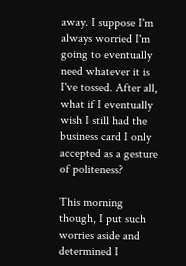away. I suppose I'm always worried I'm going to eventually need whatever it is I've tossed. After all, what if I eventually wish I still had the business card I only accepted as a gesture of politeness?

This morning though, I put such worries aside and determined I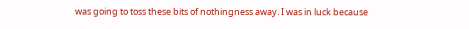was going to toss these bits of nothingness away. I was in luck because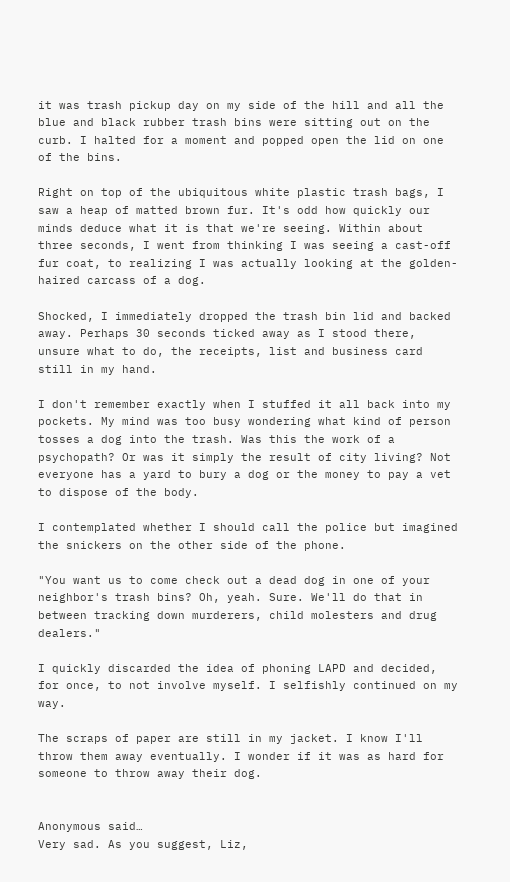it was trash pickup day on my side of the hill and all the blue and black rubber trash bins were sitting out on the curb. I halted for a moment and popped open the lid on one of the bins.

Right on top of the ubiquitous white plastic trash bags, I saw a heap of matted brown fur. It's odd how quickly our minds deduce what it is that we're seeing. Within about three seconds, I went from thinking I was seeing a cast-off fur coat, to realizing I was actually looking at the golden-haired carcass of a dog.

Shocked, I immediately dropped the trash bin lid and backed away. Perhaps 30 seconds ticked away as I stood there, unsure what to do, the receipts, list and business card still in my hand.

I don't remember exactly when I stuffed it all back into my pockets. My mind was too busy wondering what kind of person tosses a dog into the trash. Was this the work of a psychopath? Or was it simply the result of city living? Not everyone has a yard to bury a dog or the money to pay a vet to dispose of the body.

I contemplated whether I should call the police but imagined the snickers on the other side of the phone.

"You want us to come check out a dead dog in one of your neighbor's trash bins? Oh, yeah. Sure. We'll do that in between tracking down murderers, child molesters and drug dealers."

I quickly discarded the idea of phoning LAPD and decided, for once, to not involve myself. I selfishly continued on my way.

The scraps of paper are still in my jacket. I know I'll throw them away eventually. I wonder if it was as hard for someone to throw away their dog.


Anonymous said…
Very sad. As you suggest, Liz,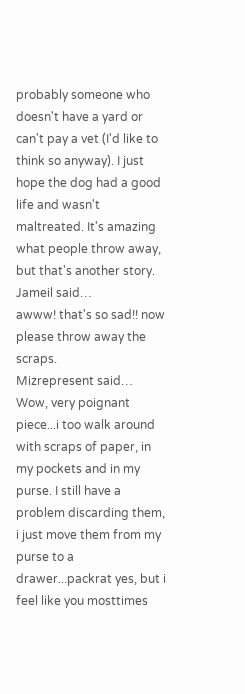probably someone who doesn't have a yard or can't pay a vet (I'd like to think so anyway). I just hope the dog had a good life and wasn't maltreated. It's amazing what people throw away, but that's another story.
Jameil said…
awww! that's so sad!! now please throw away the scraps.
Mizrepresent said…
Wow, very poignant piece...i too walk around with scraps of paper, in my pockets and in my purse. I still have a problem discarding them, i just move them from my purse to a drawer...packrat yes, but i feel like you mosttimes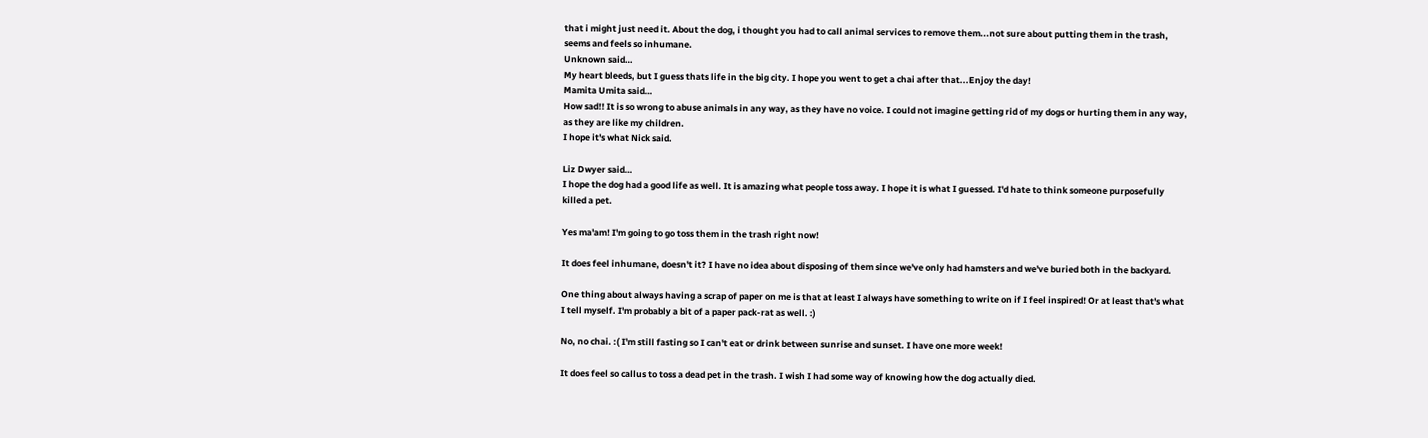that i might just need it. About the dog, i thought you had to call animal services to remove them...not sure about putting them in the trash, seems and feels so inhumane.
Unknown said…
My heart bleeds, but I guess thats life in the big city. I hope you went to get a chai after that...Enjoy the day!
Mamita Umita said…
How sad!! It is so wrong to abuse animals in any way, as they have no voice. I could not imagine getting rid of my dogs or hurting them in any way, as they are like my children.
I hope it's what Nick said.

Liz Dwyer said…
I hope the dog had a good life as well. It is amazing what people toss away. I hope it is what I guessed. I'd hate to think someone purposefully killed a pet.

Yes ma'am! I'm going to go toss them in the trash right now!

It does feel inhumane, doesn't it? I have no idea about disposing of them since we've only had hamsters and we've buried both in the backyard.

One thing about always having a scrap of paper on me is that at least I always have something to write on if I feel inspired! Or at least that's what I tell myself. I'm probably a bit of a paper pack-rat as well. :)

No, no chai. :( I'm still fasting so I can't eat or drink between sunrise and sunset. I have one more week!

It does feel so callus to toss a dead pet in the trash. I wish I had some way of knowing how the dog actually died.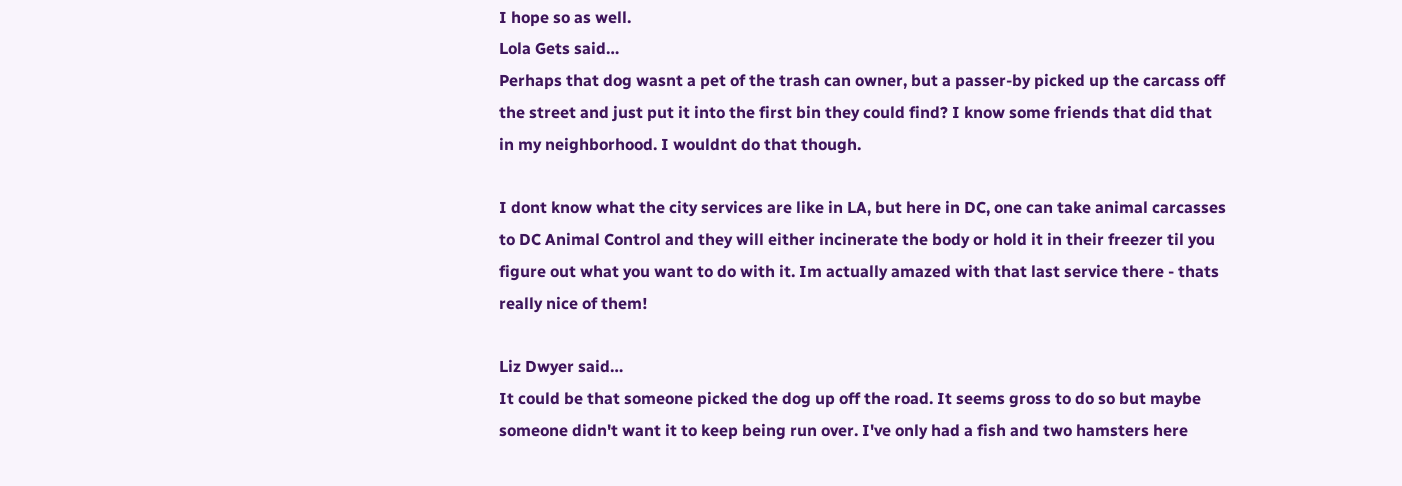I hope so as well.
Lola Gets said…
Perhaps that dog wasnt a pet of the trash can owner, but a passer-by picked up the carcass off the street and just put it into the first bin they could find? I know some friends that did that in my neighborhood. I wouldnt do that though.

I dont know what the city services are like in LA, but here in DC, one can take animal carcasses to DC Animal Control and they will either incinerate the body or hold it in their freezer til you figure out what you want to do with it. Im actually amazed with that last service there - thats really nice of them!

Liz Dwyer said…
It could be that someone picked the dog up off the road. It seems gross to do so but maybe someone didn't want it to keep being run over. I've only had a fish and two hamsters here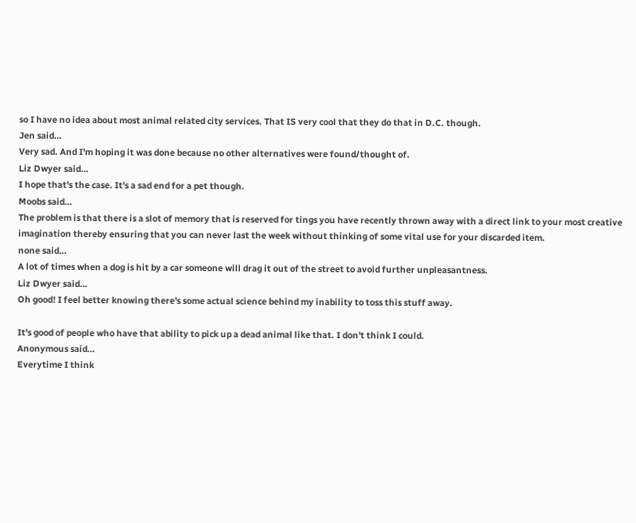so I have no idea about most animal related city services. That IS very cool that they do that in D.C. though.
Jen said…
Very sad. And I'm hoping it was done because no other alternatives were found/thought of.
Liz Dwyer said…
I hope that's the case. It's a sad end for a pet though.
Moobs said…
The problem is that there is a slot of memory that is reserved for tings you have recently thrown away with a direct link to your most creative imagination thereby ensuring that you can never last the week without thinking of some vital use for your discarded item.
none said…
A lot of times when a dog is hit by a car someone will drag it out of the street to avoid further unpleasantness.
Liz Dwyer said…
Oh good! I feel better knowing there's some actual science behind my inability to toss this stuff away.

It's good of people who have that ability to pick up a dead animal like that. I don't think I could.
Anonymous said…
Everytime I think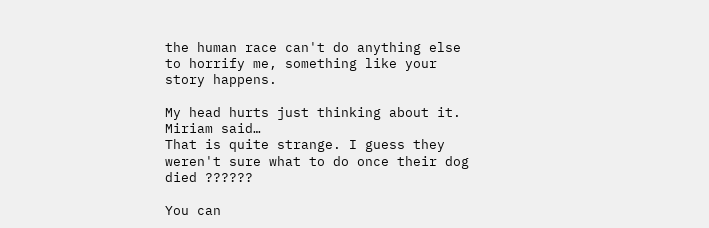the human race can't do anything else to horrify me, something like your story happens.

My head hurts just thinking about it.
Miriam said…
That is quite strange. I guess they weren't sure what to do once their dog died ??????

You can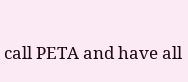call PETA and have all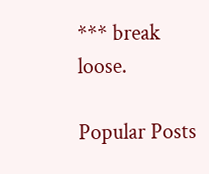*** break loose.

Popular Posts